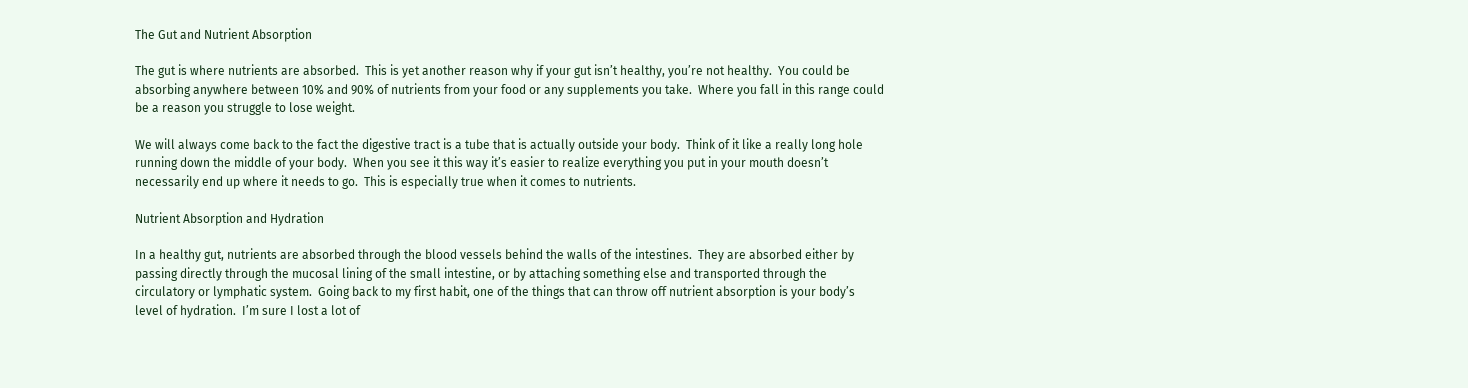The Gut and Nutrient Absorption

The gut is where nutrients are absorbed.  This is yet another reason why if your gut isn’t healthy, you’re not healthy.  You could be absorbing anywhere between 10% and 90% of nutrients from your food or any supplements you take.  Where you fall in this range could be a reason you struggle to lose weight.

We will always come back to the fact the digestive tract is a tube that is actually outside your body.  Think of it like a really long hole running down the middle of your body.  When you see it this way it’s easier to realize everything you put in your mouth doesn’t necessarily end up where it needs to go.  This is especially true when it comes to nutrients.

Nutrient Absorption and Hydration

In a healthy gut, nutrients are absorbed through the blood vessels behind the walls of the intestines.  They are absorbed either by passing directly through the mucosal lining of the small intestine, or by attaching something else and transported through the circulatory or lymphatic system.  Going back to my first habit, one of the things that can throw off nutrient absorption is your body’s level of hydration.  I’m sure I lost a lot of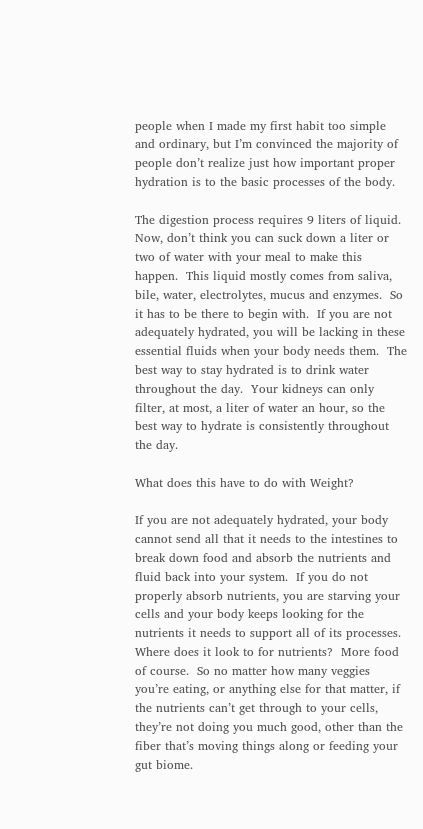people when I made my first habit too simple and ordinary, but I’m convinced the majority of people don’t realize just how important proper hydration is to the basic processes of the body.

The digestion process requires 9 liters of liquid.  Now, don’t think you can suck down a liter or two of water with your meal to make this happen.  This liquid mostly comes from saliva, bile, water, electrolytes, mucus and enzymes.  So it has to be there to begin with.  If you are not adequately hydrated, you will be lacking in these essential fluids when your body needs them.  The best way to stay hydrated is to drink water throughout the day.  Your kidneys can only filter, at most, a liter of water an hour, so the best way to hydrate is consistently throughout the day.

What does this have to do with Weight?

If you are not adequately hydrated, your body cannot send all that it needs to the intestines to break down food and absorb the nutrients and fluid back into your system.  If you do not properly absorb nutrients, you are starving your cells and your body keeps looking for the nutrients it needs to support all of its processes.  Where does it look to for nutrients?  More food of course.  So no matter how many veggies you’re eating, or anything else for that matter, if the nutrients can’t get through to your cells, they’re not doing you much good, other than the fiber that’s moving things along or feeding your gut biome.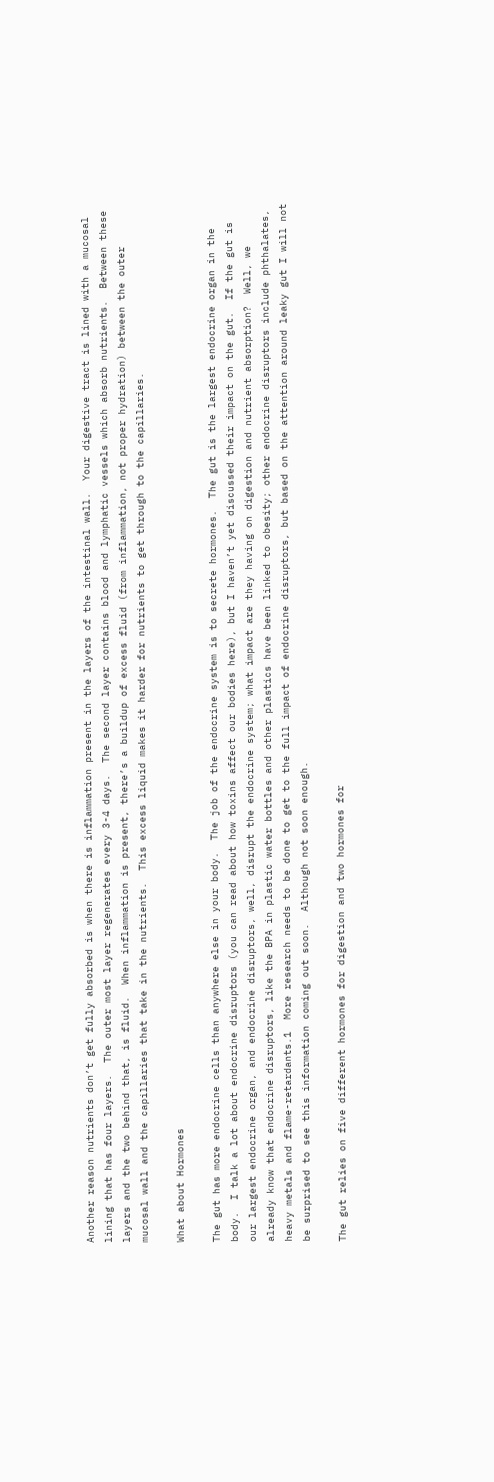Another reason nutrients don’t get fully absorbed is when there is inflammation present in the layers of the intestinal wall.  Your digestive tract is lined with a mucosal lining that has four layers.  The outer most layer regenerates every 3-4 days.  The second layer contains blood and lymphatic vessels which absorb nutrients.  Between these layers and the two behind that, is fluid.  When inflammation is present, there’s a buildup of excess fluid (from inflammation, not proper hydration) between the outer mucosal wall and the capillaries that take in the nutrients.  This excess liquid makes it harder for nutrients to get through to the capillaries.

What about Hormones

The gut has more endocrine cells than anywhere else in your body.  The job of the endocrine system is to secrete hormones.  The gut is the largest endocrine organ in the body.  I talk a lot about endocrine disruptors (you can read about how toxins affect our bodies here), but I haven’t yet discussed their impact on the gut.  If the gut is our largest endocrine organ, and endocrine disruptors, well, disrupt the endocrine system; what impact are they having on digestion and nutrient absorption?  Well, we already know that endocrine disruptors, like the BPA in plastic water bottles and other plastics have been linked to obesity; other endocrine disruptors include phthalates, heavy metals and flame-retardants.1  More research needs to be done to get to the full impact of endocrine disruptors, but based on the attention around leaky gut I will not be surprised to see this information coming out soon.  Although not soon enough.

The gut relies on five different hormones for digestion and two hormones for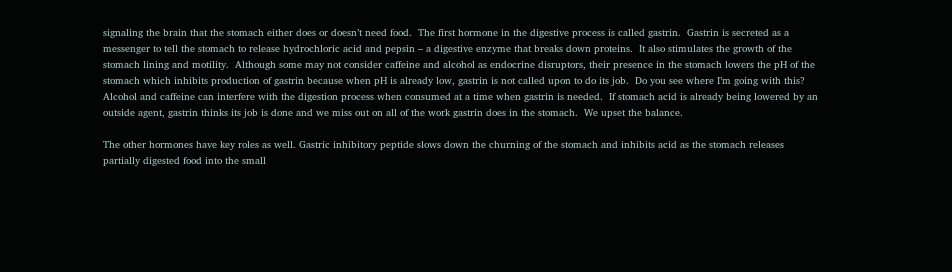signaling the brain that the stomach either does or doesn’t need food.  The first hormone in the digestive process is called gastrin.  Gastrin is secreted as a messenger to tell the stomach to release hydrochloric acid and pepsin – a digestive enzyme that breaks down proteins.  It also stimulates the growth of the stomach lining and motility.  Although some may not consider caffeine and alcohol as endocrine disruptors, their presence in the stomach lowers the pH of the stomach which inhibits production of gastrin because when pH is already low, gastrin is not called upon to do its job.  Do you see where I’m going with this?  Alcohol and caffeine can interfere with the digestion process when consumed at a time when gastrin is needed.  If stomach acid is already being lowered by an outside agent, gastrin thinks its job is done and we miss out on all of the work gastrin does in the stomach.  We upset the balance.

The other hormones have key roles as well. Gastric inhibitory peptide slows down the churning of the stomach and inhibits acid as the stomach releases partially digested food into the small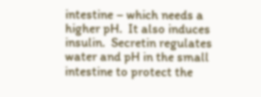intestine – which needs a higher pH.  It also induces insulin.  Secretin regulates water and pH in the small intestine to protect the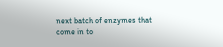next batch of enzymes that come in to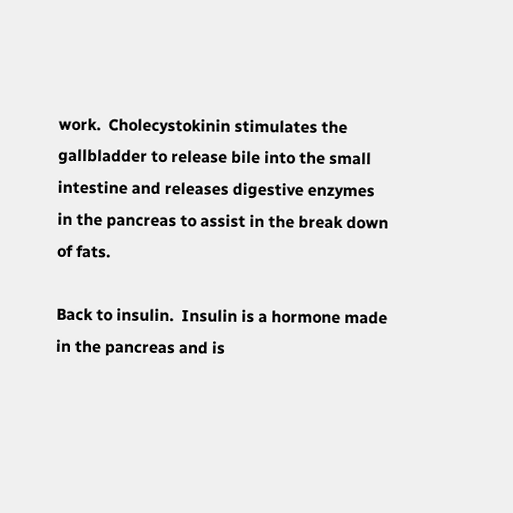work.  Cholecystokinin stimulates the gallbladder to release bile into the small intestine and releases digestive enzymes in the pancreas to assist in the break down of fats.

Back to insulin.  Insulin is a hormone made in the pancreas and is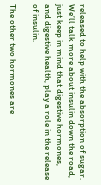released to help with the absorption of sugar.  We’ll talk more about insulin down the road, just keep in mind that digestive hormones, and digestive health, play a role in the release of insulin.

The other two hormones are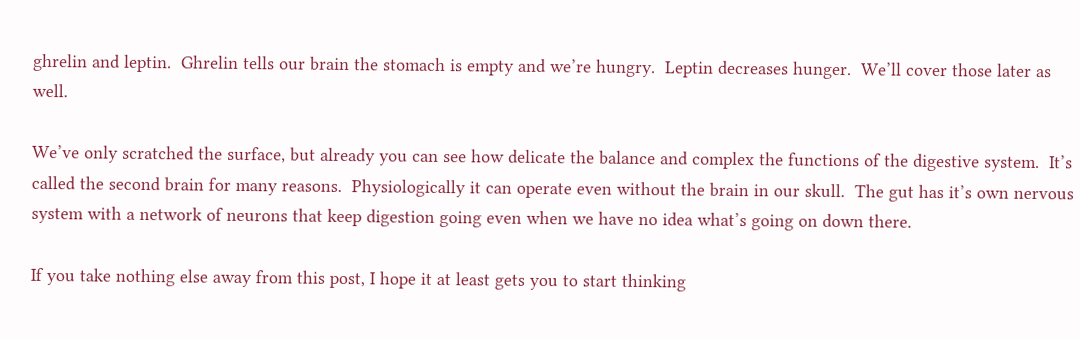ghrelin and leptin.  Ghrelin tells our brain the stomach is empty and we’re hungry.  Leptin decreases hunger.  We’ll cover those later as well.

We’ve only scratched the surface, but already you can see how delicate the balance and complex the functions of the digestive system.  It’s called the second brain for many reasons.  Physiologically it can operate even without the brain in our skull.  The gut has it’s own nervous system with a network of neurons that keep digestion going even when we have no idea what’s going on down there.

If you take nothing else away from this post, I hope it at least gets you to start thinking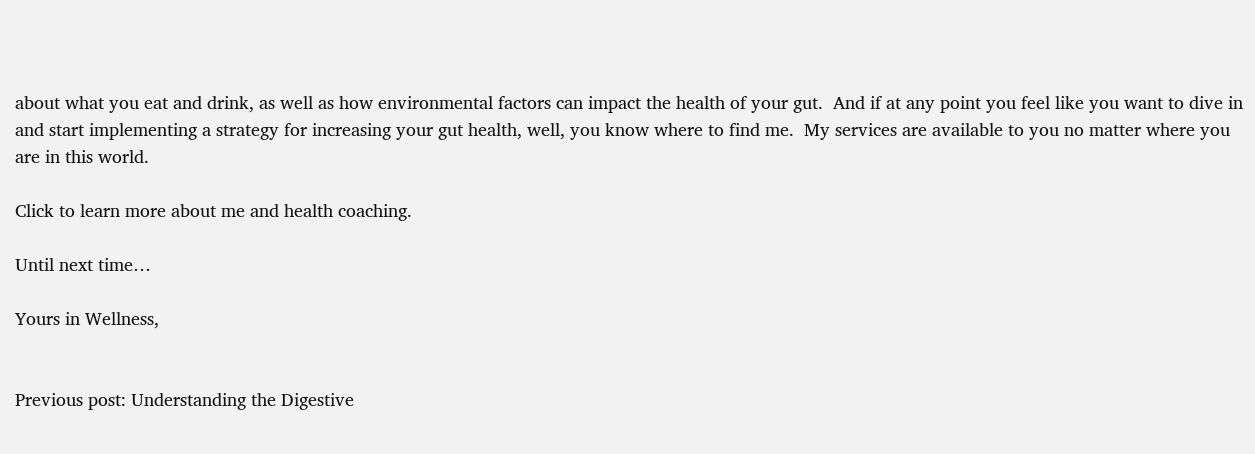about what you eat and drink, as well as how environmental factors can impact the health of your gut.  And if at any point you feel like you want to dive in and start implementing a strategy for increasing your gut health, well, you know where to find me.  My services are available to you no matter where you are in this world.

Click to learn more about me and health coaching.

Until next time…

Yours in Wellness,


Previous post: Understanding the Digestive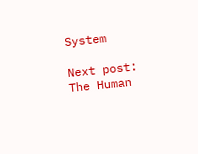System

Next post: The Human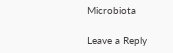Microbiota

Leave a Reply